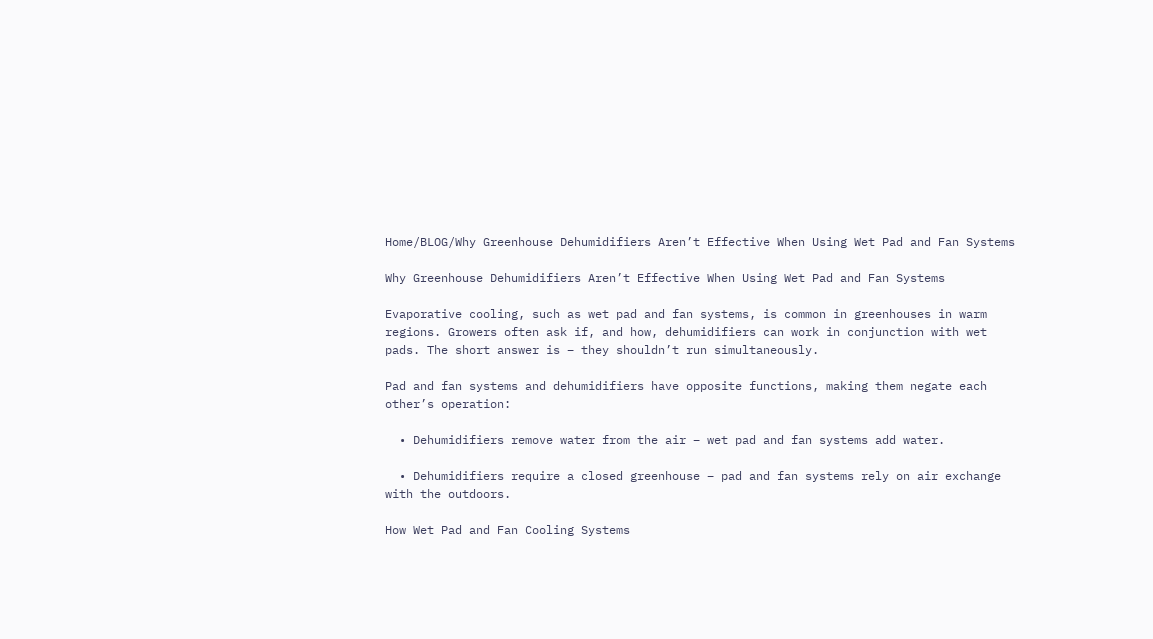Home/BLOG/Why Greenhouse Dehumidifiers Aren’t Effective When Using Wet Pad and Fan Systems

Why Greenhouse Dehumidifiers Aren’t Effective When Using Wet Pad and Fan Systems

Evaporative cooling, such as wet pad and fan systems, is common in greenhouses in warm regions. Growers often ask if, and how, dehumidifiers can work in conjunction with wet pads. The short answer is – they shouldn’t run simultaneously.

Pad and fan systems and dehumidifiers have opposite functions, making them negate each other’s operation:

  • Dehumidifiers remove water from the air – wet pad and fan systems add water.

  • Dehumidifiers require a closed greenhouse – pad and fan systems rely on air exchange with the outdoors.

How Wet Pad and Fan Cooling Systems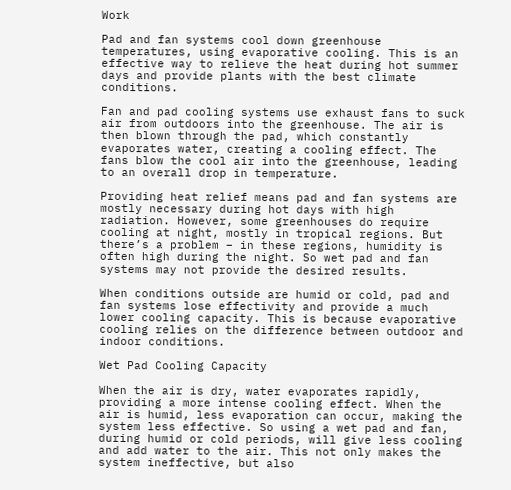Work

Pad and fan systems cool down greenhouse temperatures, using evaporative cooling. This is an effective way to relieve the heat during hot summer days and provide plants with the best climate conditions.

Fan and pad cooling systems use exhaust fans to suck air from outdoors into the greenhouse. The air is then blown through the pad, which constantly evaporates water, creating a cooling effect. The fans blow the cool air into the greenhouse, leading to an overall drop in temperature.

Providing heat relief means pad and fan systems are mostly necessary during hot days with high radiation. However, some greenhouses do require cooling at night, mostly in tropical regions. But there’s a problem – in these regions, humidity is often high during the night. So wet pad and fan systems may not provide the desired results.

When conditions outside are humid or cold, pad and fan systems lose effectivity and provide a much lower cooling capacity. This is because evaporative cooling relies on the difference between outdoor and indoor conditions.

Wet Pad Cooling Capacity

When the air is dry, water evaporates rapidly, providing a more intense cooling effect. When the air is humid, less evaporation can occur, making the system less effective. So using a wet pad and fan, during humid or cold periods, will give less cooling and add water to the air. This not only makes the system ineffective, but also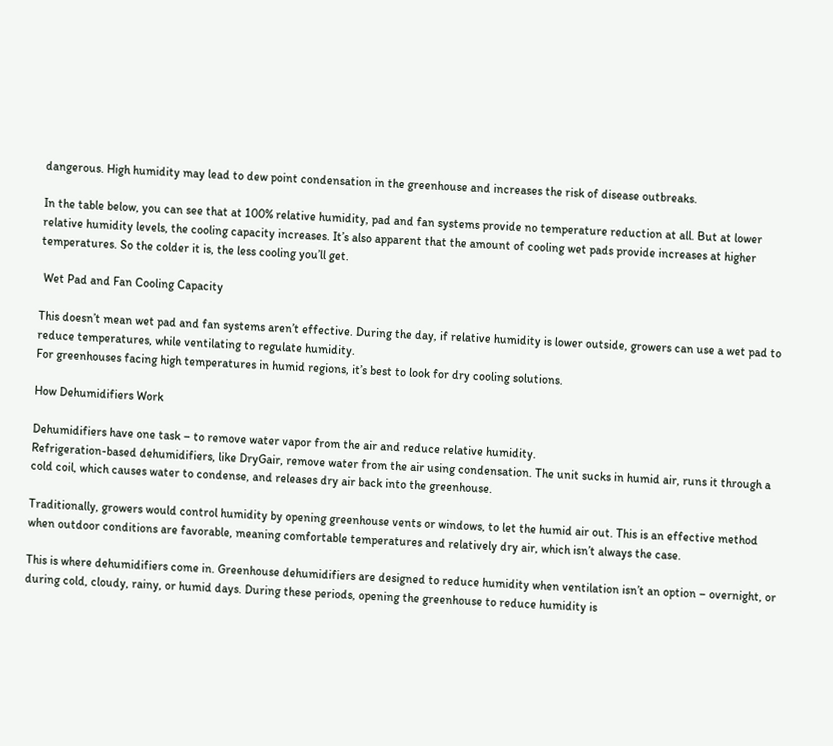dangerous. High humidity may lead to dew point condensation in the greenhouse and increases the risk of disease outbreaks.

In the table below, you can see that at 100% relative humidity, pad and fan systems provide no temperature reduction at all. But at lower relative humidity levels, the cooling capacity increases. It’s also apparent that the amount of cooling wet pads provide increases at higher temperatures. So the colder it is, the less cooling you’ll get.

 Wet Pad and Fan Cooling Capacity

This doesn’t mean wet pad and fan systems aren’t effective. During the day, if relative humidity is lower outside, growers can use a wet pad to reduce temperatures, while ventilating to regulate humidity.
For greenhouses facing high temperatures in humid regions, it’s best to look for dry cooling solutions.

How Dehumidifiers Work

Dehumidifiers have one task – to remove water vapor from the air and reduce relative humidity.
Refrigeration-based dehumidifiers, like DryGair, remove water from the air using condensation. The unit sucks in humid air, runs it through a cold coil, which causes water to condense, and releases dry air back into the greenhouse.

Traditionally, growers would control humidity by opening greenhouse vents or windows, to let the humid air out. This is an effective method when outdoor conditions are favorable, meaning comfortable temperatures and relatively dry air, which isn’t always the case.

This is where dehumidifiers come in. Greenhouse dehumidifiers are designed to reduce humidity when ventilation isn’t an option – overnight, or during cold, cloudy, rainy, or humid days. During these periods, opening the greenhouse to reduce humidity is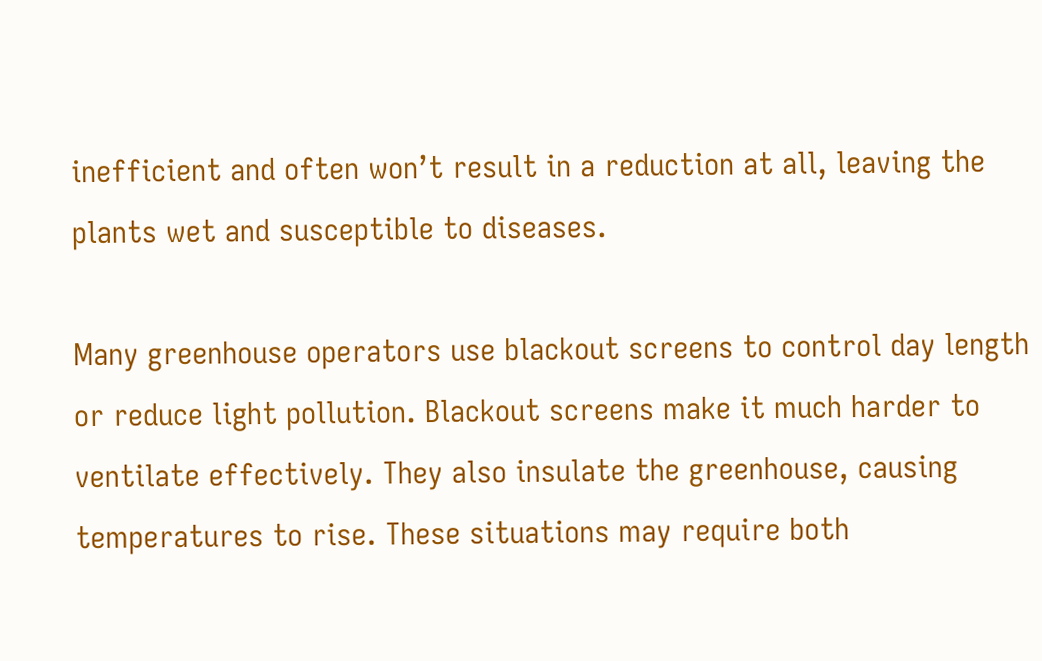inefficient and often won’t result in a reduction at all, leaving the plants wet and susceptible to diseases.

Many greenhouse operators use blackout screens to control day length or reduce light pollution. Blackout screens make it much harder to ventilate effectively. They also insulate the greenhouse, causing temperatures to rise. These situations may require both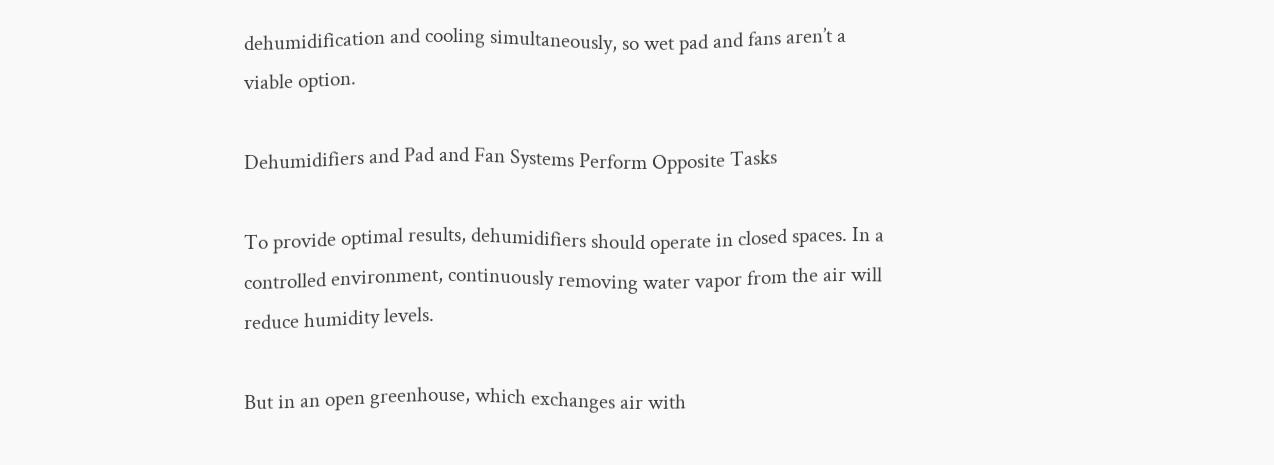dehumidification and cooling simultaneously, so wet pad and fans aren’t a viable option.

Dehumidifiers and Pad and Fan Systems Perform Opposite Tasks

To provide optimal results, dehumidifiers should operate in closed spaces. In a controlled environment, continuously removing water vapor from the air will reduce humidity levels.

But in an open greenhouse, which exchanges air with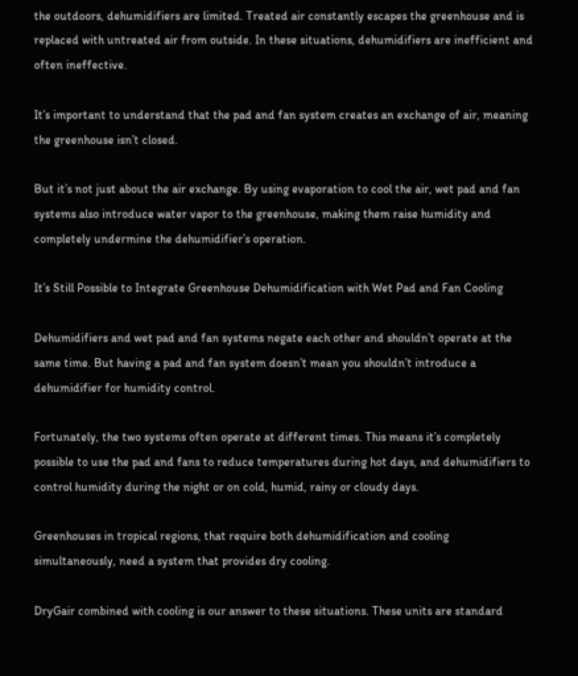the outdoors, dehumidifiers are limited. Treated air constantly escapes the greenhouse and is replaced with untreated air from outside. In these situations, dehumidifiers are inefficient and often ineffective.

It’s important to understand that the pad and fan system creates an exchange of air, meaning the greenhouse isn’t closed.

But it’s not just about the air exchange. By using evaporation to cool the air, wet pad and fan systems also introduce water vapor to the greenhouse, making them raise humidity and completely undermine the dehumidifier’s operation.

It’s Still Possible to Integrate Greenhouse Dehumidification with Wet Pad and Fan Cooling

Dehumidifiers and wet pad and fan systems negate each other and shouldn’t operate at the same time. But having a pad and fan system doesn’t mean you shouldn’t introduce a dehumidifier for humidity control.

Fortunately, the two systems often operate at different times. This means it’s completely possible to use the pad and fans to reduce temperatures during hot days, and dehumidifiers to control humidity during the night or on cold, humid, rainy or cloudy days.

Greenhouses in tropical regions, that require both dehumidification and cooling simultaneously, need a system that provides dry cooling.

DryGair combined with cooling is our answer to these situations. These units are standard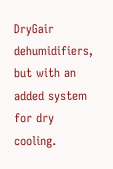DryGair dehumidifiers, but with an added system for dry cooling.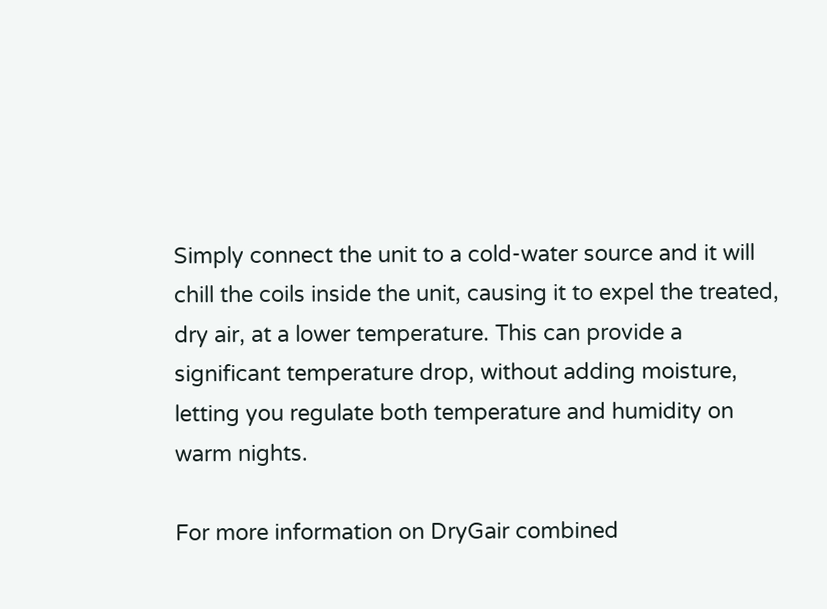Simply connect the unit to a cold-water source and it will chill the coils inside the unit, causing it to expel the treated, dry air, at a lower temperature. This can provide a significant temperature drop, without adding moisture, letting you regulate both temperature and humidity on warm nights.

For more information on DryGair combined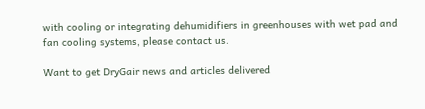with cooling or integrating dehumidifiers in greenhouses with wet pad and fan cooling systems, please contact us.

Want to get DryGair news and articles delivered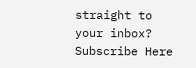straight to your inbox?
Subscribe Here